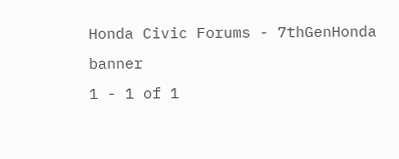Honda Civic Forums - 7thGenHonda banner
1 - 1 of 1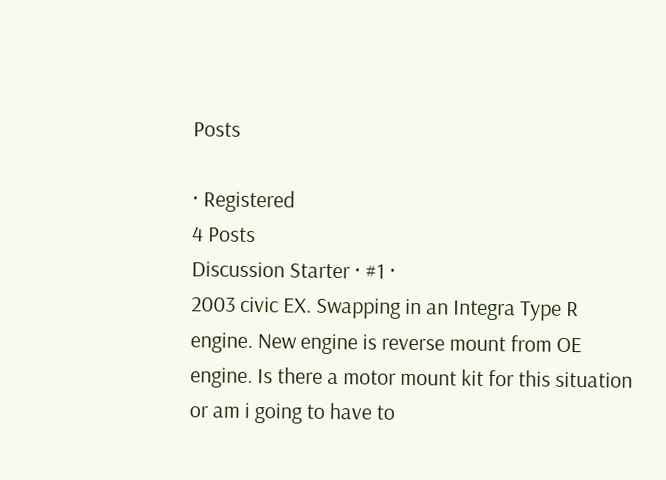Posts

· Registered
4 Posts
Discussion Starter · #1 ·
2003 civic EX. Swapping in an Integra Type R engine. New engine is reverse mount from OE engine. Is there a motor mount kit for this situation or am i going to have to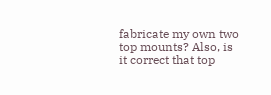fabricate my own two top mounts? Also, is it correct that top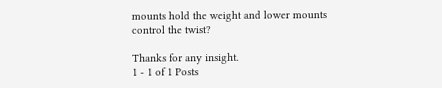mounts hold the weight and lower mounts control the twist?

Thanks for any insight.
1 - 1 of 1 Posts